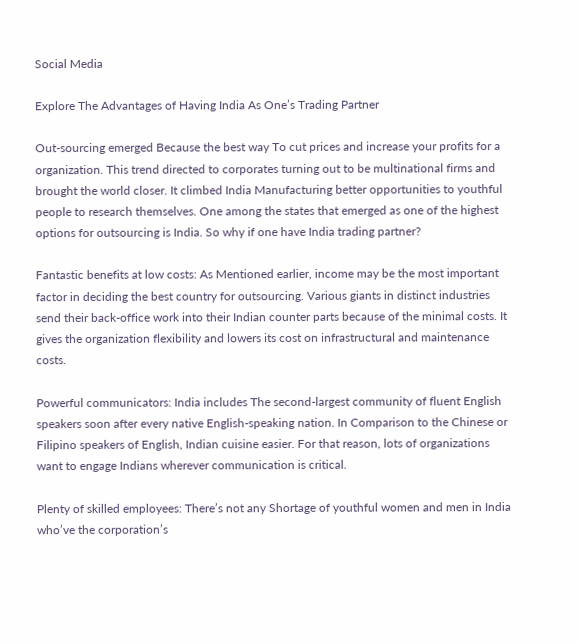Social Media

Explore The Advantages of Having India As One’s Trading Partner

Out-sourcing emerged Because the best way To cut prices and increase your profits for a organization. This trend directed to corporates turning out to be multinational firms and brought the world closer. It climbed India Manufacturing better opportunities to youthful people to research themselves. One among the states that emerged as one of the highest options for outsourcing is India. So why if one have India trading partner?

Fantastic benefits at low costs: As Mentioned earlier, income may be the most important factor in deciding the best country for outsourcing. Various giants in distinct industries send their back-office work into their Indian counter parts because of the minimal costs. It gives the organization flexibility and lowers its cost on infrastructural and maintenance costs.

Powerful communicators: India includes The second-largest community of fluent English speakers soon after every native English-speaking nation. In Comparison to the Chinese or Filipino speakers of English, Indian cuisine easier. For that reason, lots of organizations want to engage Indians wherever communication is critical.

Plenty of skilled employees: There’s not any Shortage of youthful women and men in India who’ve the corporation’s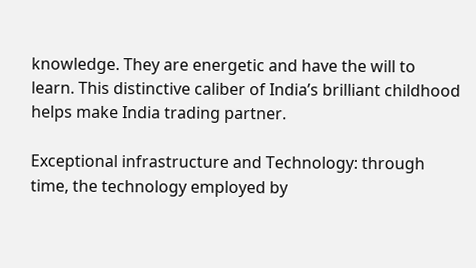knowledge. They are energetic and have the will to learn. This distinctive caliber of India’s brilliant childhood helps make India trading partner.

Exceptional infrastructure and Technology: through time, the technology employed by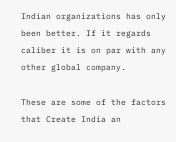Indian organizations has only been better. If it regards caliber it is on par with any other global company.

These are some of the factors that Create India an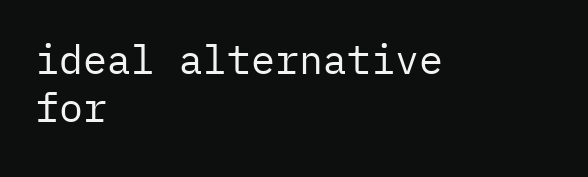ideal alternative for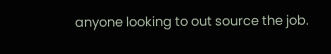anyone looking to out source the job.